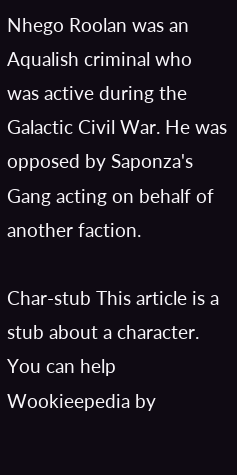Nhego Roolan was an Aqualish criminal who was active during the Galactic Civil War. He was opposed by Saponza's Gang acting on behalf of another faction.

Char-stub This article is a stub about a character. You can help Wookieepedia by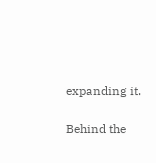expanding it.

Behind the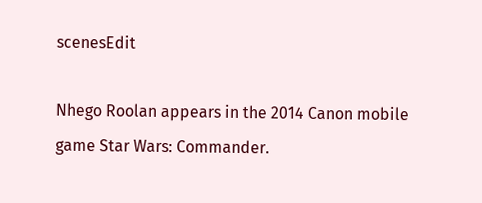scenesEdit

Nhego Roolan appears in the 2014 Canon mobile game Star Wars: Commander.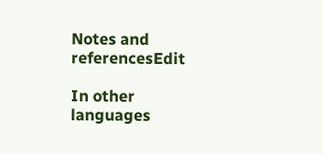Notes and referencesEdit

In other languages